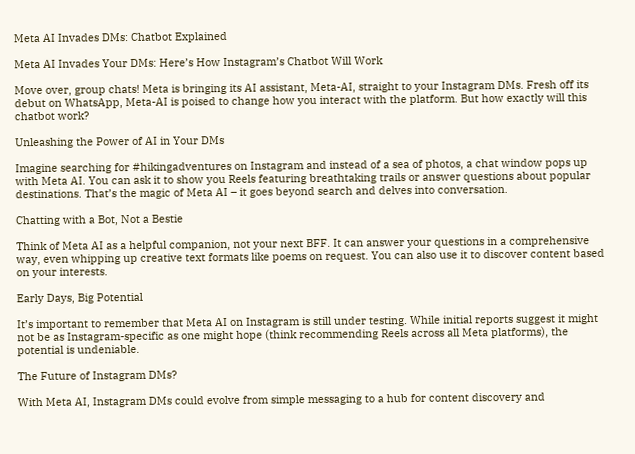Meta AI Invades DMs: Chatbot Explained

Meta AI Invades Your DMs: Here’s How Instagram’s Chatbot Will Work

Move over, group chats! Meta is bringing its AI assistant, Meta-AI, straight to your Instagram DMs. Fresh off its debut on WhatsApp, Meta-AI is poised to change how you interact with the platform. But how exactly will this chatbot work?

Unleashing the Power of AI in Your DMs

Imagine searching for #hikingadventures on Instagram and instead of a sea of photos, a chat window pops up with Meta AI. You can ask it to show you Reels featuring breathtaking trails or answer questions about popular destinations. That’s the magic of Meta AI – it goes beyond search and delves into conversation.

Chatting with a Bot, Not a Bestie

Think of Meta AI as a helpful companion, not your next BFF. It can answer your questions in a comprehensive way, even whipping up creative text formats like poems on request. You can also use it to discover content based on your interests.

Early Days, Big Potential

It’s important to remember that Meta AI on Instagram is still under testing. While initial reports suggest it might not be as Instagram-specific as one might hope (think recommending Reels across all Meta platforms), the potential is undeniable.

The Future of Instagram DMs?

With Meta AI, Instagram DMs could evolve from simple messaging to a hub for content discovery and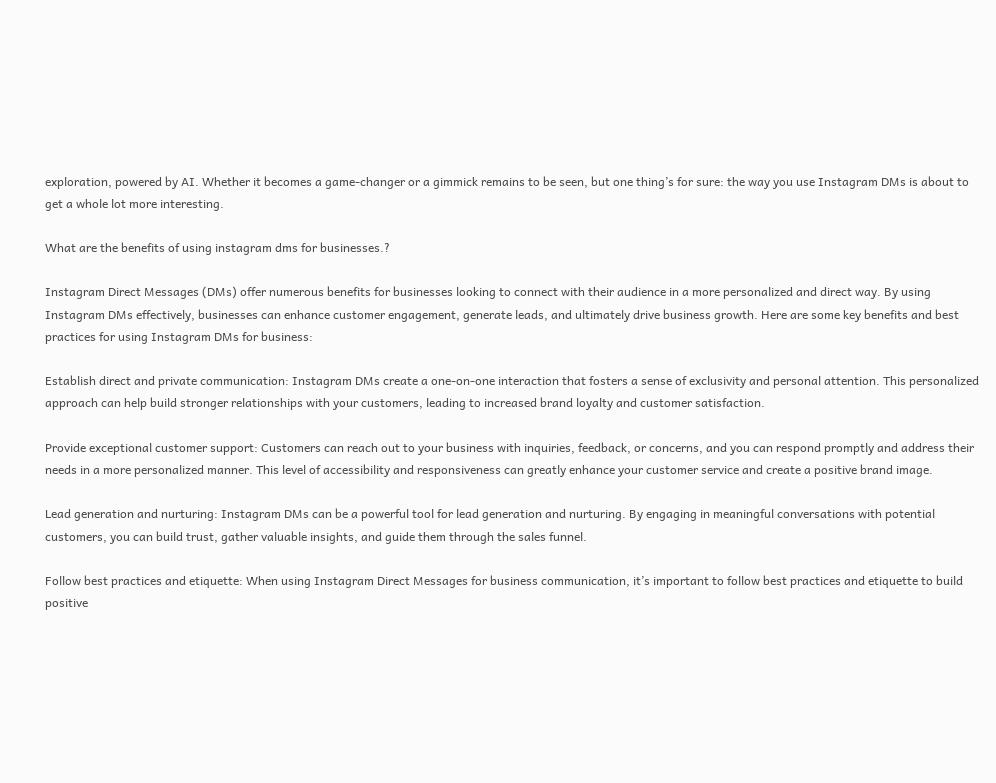exploration, powered by AI. Whether it becomes a game-changer or a gimmick remains to be seen, but one thing’s for sure: the way you use Instagram DMs is about to get a whole lot more interesting.

What are the benefits of using instagram dms for businesses.?

Instagram Direct Messages (DMs) offer numerous benefits for businesses looking to connect with their audience in a more personalized and direct way. By using Instagram DMs effectively, businesses can enhance customer engagement, generate leads, and ultimately drive business growth. Here are some key benefits and best practices for using Instagram DMs for business:

Establish direct and private communication: Instagram DMs create a one-on-one interaction that fosters a sense of exclusivity and personal attention. This personalized approach can help build stronger relationships with your customers, leading to increased brand loyalty and customer satisfaction.

Provide exceptional customer support: Customers can reach out to your business with inquiries, feedback, or concerns, and you can respond promptly and address their needs in a more personalized manner. This level of accessibility and responsiveness can greatly enhance your customer service and create a positive brand image.

Lead generation and nurturing: Instagram DMs can be a powerful tool for lead generation and nurturing. By engaging in meaningful conversations with potential customers, you can build trust, gather valuable insights, and guide them through the sales funnel.

Follow best practices and etiquette: When using Instagram Direct Messages for business communication, it’s important to follow best practices and etiquette to build positive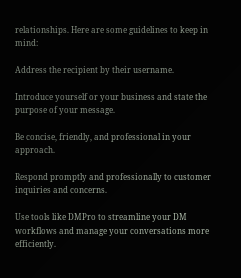relationships. Here are some guidelines to keep in mind:

Address the recipient by their username.

Introduce yourself or your business and state the purpose of your message.

Be concise, friendly, and professional in your approach.

Respond promptly and professionally to customer inquiries and concerns.

Use tools like DMPro to streamline your DM workflows and manage your conversations more efficiently.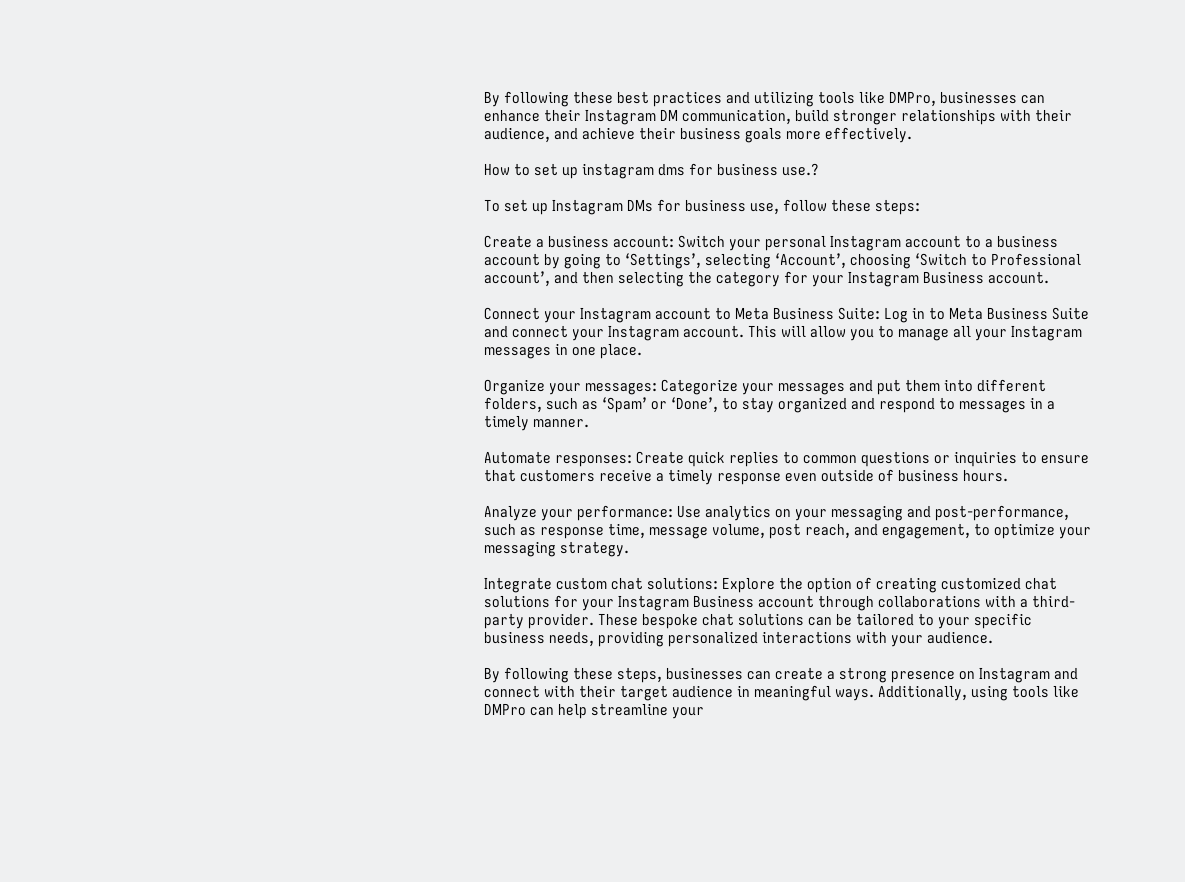By following these best practices and utilizing tools like DMPro, businesses can enhance their Instagram DM communication, build stronger relationships with their audience, and achieve their business goals more effectively.

How to set up instagram dms for business use.?

To set up Instagram DMs for business use, follow these steps:

Create a business account: Switch your personal Instagram account to a business account by going to ‘Settings’, selecting ‘Account’, choosing ‘Switch to Professional account’, and then selecting the category for your Instagram Business account.

Connect your Instagram account to Meta Business Suite: Log in to Meta Business Suite and connect your Instagram account. This will allow you to manage all your Instagram messages in one place.

Organize your messages: Categorize your messages and put them into different folders, such as ‘Spam’ or ‘Done’, to stay organized and respond to messages in a timely manner.

Automate responses: Create quick replies to common questions or inquiries to ensure that customers receive a timely response even outside of business hours.

Analyze your performance: Use analytics on your messaging and post-performance, such as response time, message volume, post reach, and engagement, to optimize your messaging strategy.

Integrate custom chat solutions: Explore the option of creating customized chat solutions for your Instagram Business account through collaborations with a third-party provider. These bespoke chat solutions can be tailored to your specific business needs, providing personalized interactions with your audience.

By following these steps, businesses can create a strong presence on Instagram and connect with their target audience in meaningful ways. Additionally, using tools like DMPro can help streamline your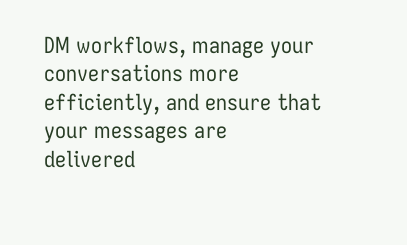DM workflows, manage your conversations more efficiently, and ensure that your messages are delivered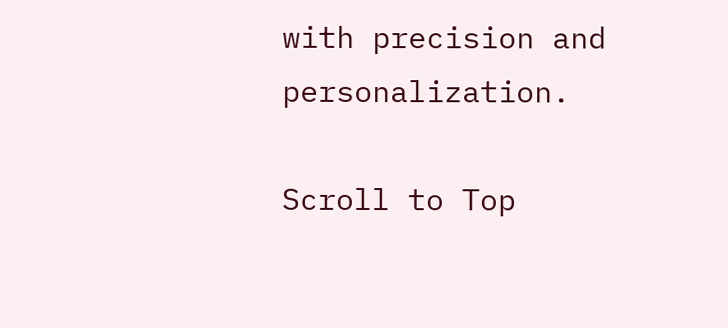with precision and personalization.

Scroll to Top